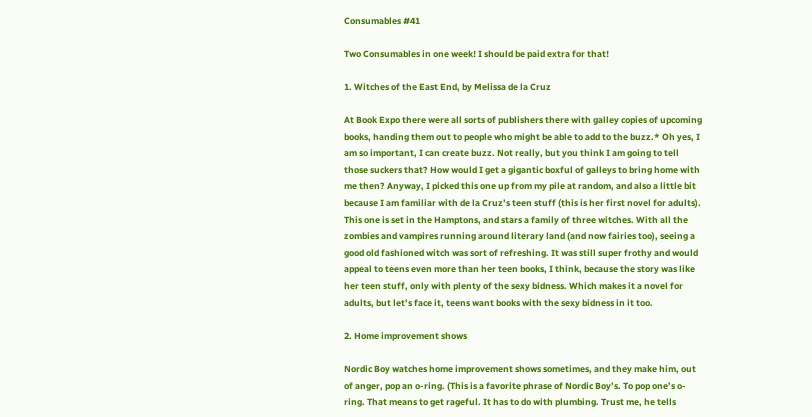Consumables #41

Two Consumables in one week! I should be paid extra for that!

1. Witches of the East End, by Melissa de la Cruz

At Book Expo there were all sorts of publishers there with galley copies of upcoming books, handing them out to people who might be able to add to the buzz.* Oh yes, I am so important, I can create buzz. Not really, but you think I am going to tell those suckers that? How would I get a gigantic boxful of galleys to bring home with me then? Anyway, I picked this one up from my pile at random, and also a little bit because I am familiar with de la Cruz’s teen stuff (this is her first novel for adults). This one is set in the Hamptons, and stars a family of three witches. With all the zombies and vampires running around literary land (and now fairies too), seeing a good old fashioned witch was sort of refreshing. It was still super frothy and would appeal to teens even more than her teen books, I think, because the story was like her teen stuff, only with plenty of the sexy bidness. Which makes it a novel for adults, but let’s face it, teens want books with the sexy bidness in it too.

2. Home improvement shows

Nordic Boy watches home improvement shows sometimes, and they make him, out of anger, pop an o-ring. (This is a favorite phrase of Nordic Boy’s. To pop one’s o-ring. That means to get rageful. It has to do with plumbing. Trust me, he tells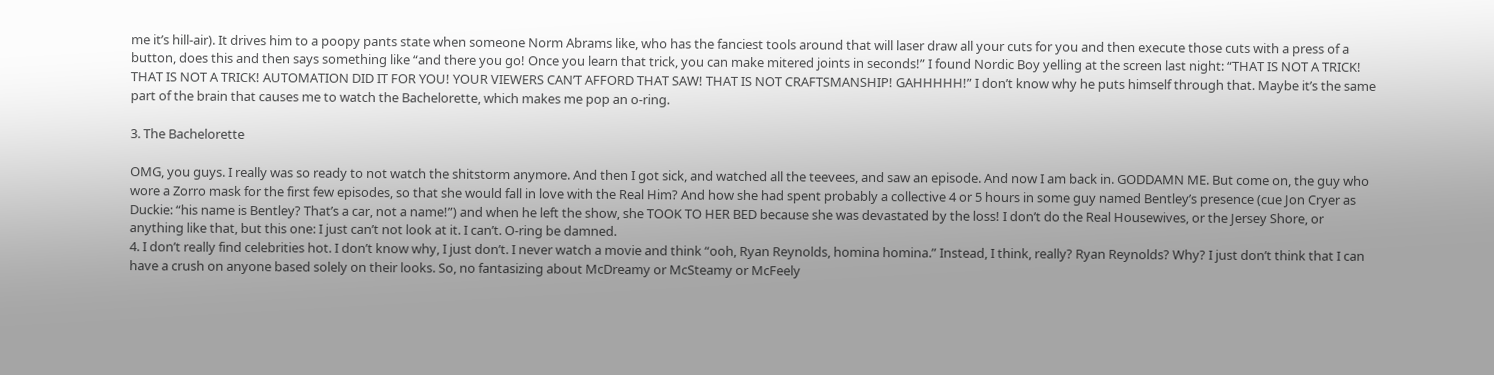me it’s hill-air). It drives him to a poopy pants state when someone Norm Abrams like, who has the fanciest tools around that will laser draw all your cuts for you and then execute those cuts with a press of a button, does this and then says something like “and there you go! Once you learn that trick, you can make mitered joints in seconds!” I found Nordic Boy yelling at the screen last night: “THAT IS NOT A TRICK! THAT IS NOT A TRICK! AUTOMATION DID IT FOR YOU! YOUR VIEWERS CAN’T AFFORD THAT SAW! THAT IS NOT CRAFTSMANSHIP! GAHHHHH!” I don’t know why he puts himself through that. Maybe it’s the same part of the brain that causes me to watch the Bachelorette, which makes me pop an o-ring.

3. The Bachelorette

OMG, you guys. I really was so ready to not watch the shitstorm anymore. And then I got sick, and watched all the teevees, and saw an episode. And now I am back in. GODDAMN ME. But come on, the guy who wore a Zorro mask for the first few episodes, so that she would fall in love with the Real Him? And how she had spent probably a collective 4 or 5 hours in some guy named Bentley’s presence (cue Jon Cryer as Duckie: “his name is Bentley? That’s a car, not a name!”) and when he left the show, she TOOK TO HER BED because she was devastated by the loss! I don’t do the Real Housewives, or the Jersey Shore, or anything like that, but this one: I just can’t not look at it. I can’t. O-ring be damned.
4. I don’t really find celebrities hot. I don’t know why, I just don’t. I never watch a movie and think “ooh, Ryan Reynolds, homina homina.” Instead, I think, really? Ryan Reynolds? Why? I just don’t think that I can have a crush on anyone based solely on their looks. So, no fantasizing about McDreamy or McSteamy or McFeely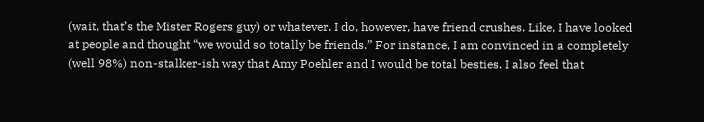(wait, that’s the Mister Rogers guy) or whatever. I do, however, have friend crushes. Like, I have looked at people and thought “we would so totally be friends.” For instance, I am convinced in a completely (well 98%) non-stalker-ish way that Amy Poehler and I would be total besties. I also feel that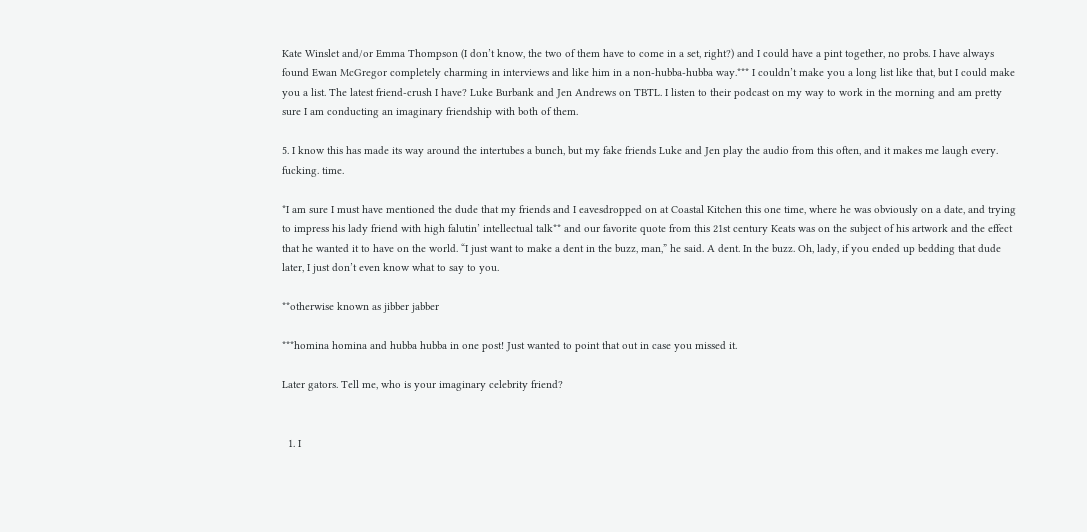Kate Winslet and/or Emma Thompson (I don’t know, the two of them have to come in a set, right?) and I could have a pint together, no probs. I have always found Ewan McGregor completely charming in interviews and like him in a non-hubba-hubba way.*** I couldn’t make you a long list like that, but I could make you a list. The latest friend-crush I have? Luke Burbank and Jen Andrews on TBTL. I listen to their podcast on my way to work in the morning and am pretty sure I am conducting an imaginary friendship with both of them.

5. I know this has made its way around the intertubes a bunch, but my fake friends Luke and Jen play the audio from this often, and it makes me laugh every. fucking. time.

*I am sure I must have mentioned the dude that my friends and I eavesdropped on at Coastal Kitchen this one time, where he was obviously on a date, and trying to impress his lady friend with high falutin’ intellectual talk** and our favorite quote from this 21st century Keats was on the subject of his artwork and the effect that he wanted it to have on the world. “I just want to make a dent in the buzz, man,” he said. A dent. In the buzz. Oh, lady, if you ended up bedding that dude later, I just don’t even know what to say to you.

**otherwise known as jibber jabber

***homina homina and hubba hubba in one post! Just wanted to point that out in case you missed it.

Later gators. Tell me, who is your imaginary celebrity friend?


  1. I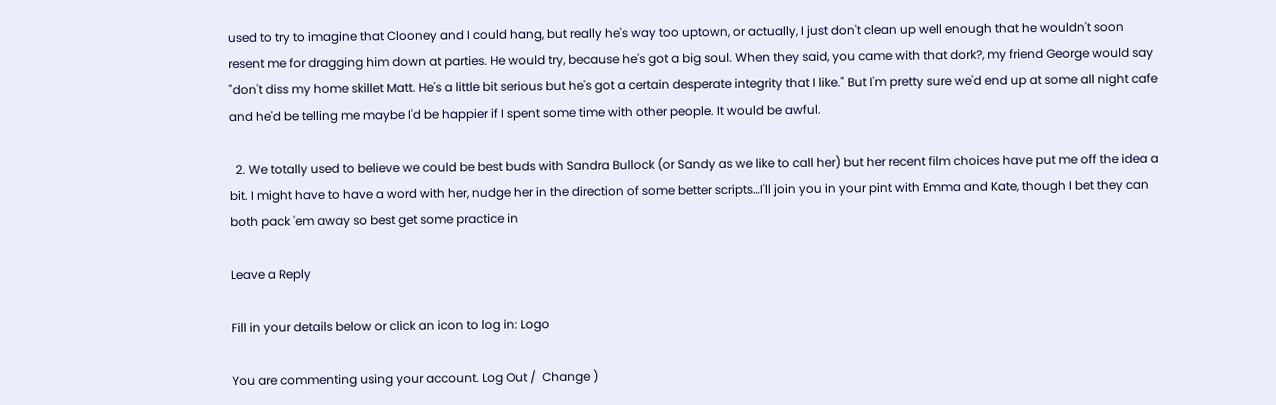used to try to imagine that Clooney and I could hang, but really he's way too uptown, or actually, I just don't clean up well enough that he wouldn't soon resent me for dragging him down at parties. He would try, because he's got a big soul. When they said, you came with that dork?, my friend George would say "don't diss my home skillet Matt. He's a little bit serious but he's got a certain desperate integrity that I like." But I'm pretty sure we'd end up at some all night cafe and he'd be telling me maybe I'd be happier if I spent some time with other people. It would be awful.

  2. We totally used to believe we could be best buds with Sandra Bullock (or Sandy as we like to call her) but her recent film choices have put me off the idea a bit. I might have to have a word with her, nudge her in the direction of some better scripts…I'll join you in your pint with Emma and Kate, though I bet they can both pack 'em away so best get some practice in

Leave a Reply

Fill in your details below or click an icon to log in: Logo

You are commenting using your account. Log Out /  Change )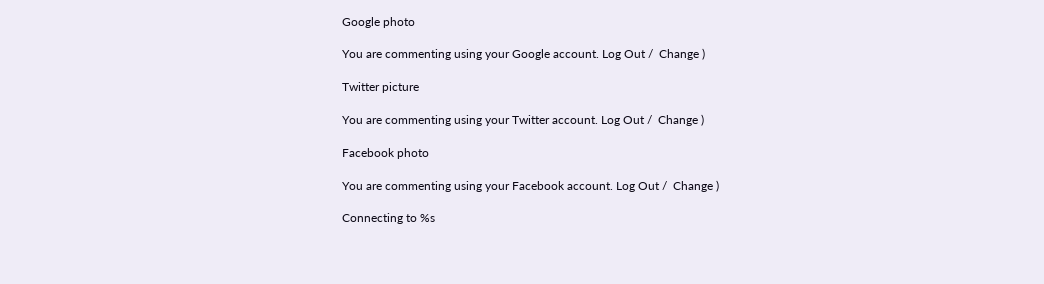Google photo

You are commenting using your Google account. Log Out /  Change )

Twitter picture

You are commenting using your Twitter account. Log Out /  Change )

Facebook photo

You are commenting using your Facebook account. Log Out /  Change )

Connecting to %s